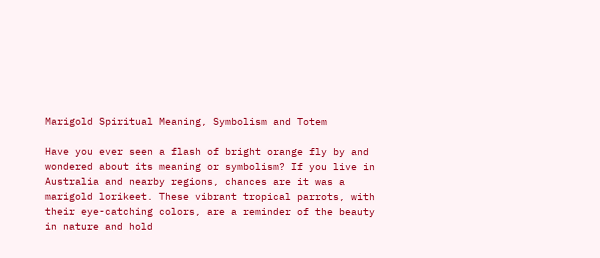Marigold Spiritual Meaning, Symbolism and Totem

Have you ever seen a flash of bright orange fly by and wondered about its meaning or symbolism? If you live in Australia and nearby regions, chances are it was a marigold lorikeet. These vibrant tropical parrots, with their eye-catching colors, are a reminder of the beauty in nature and hold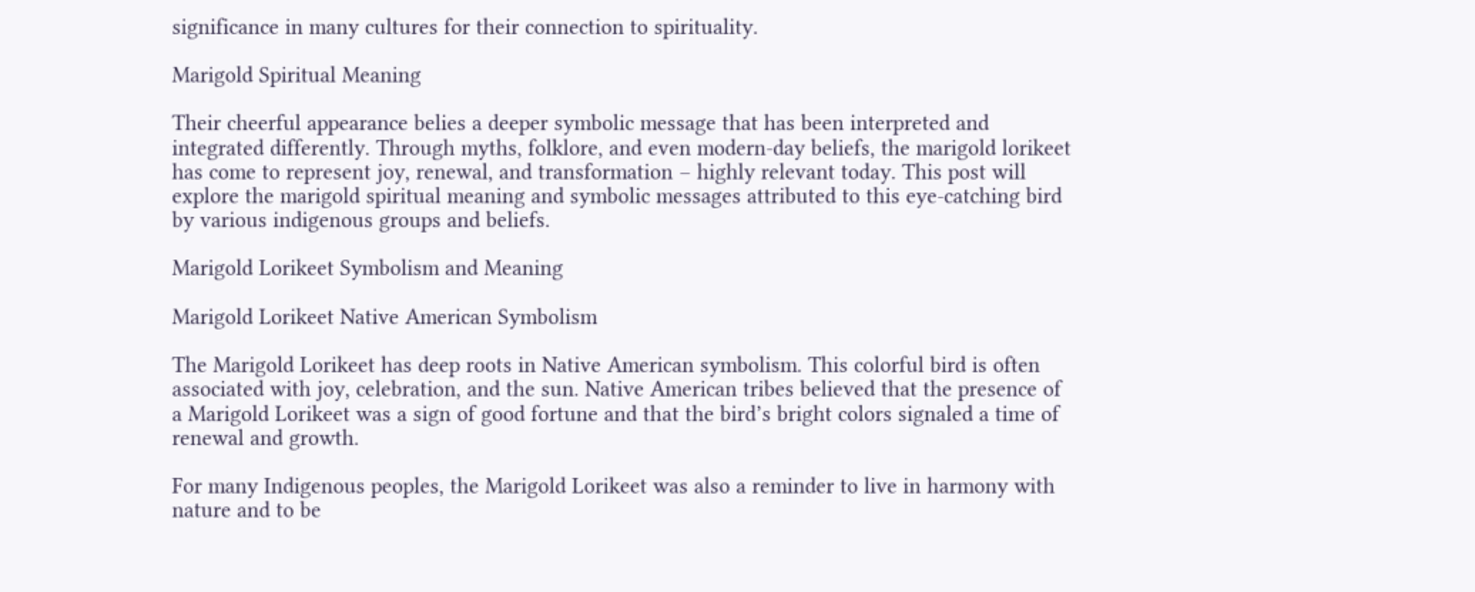significance in many cultures for their connection to spirituality.

Marigold Spiritual Meaning

Their cheerful appearance belies a deeper symbolic message that has been interpreted and integrated differently. Through myths, folklore, and even modern-day beliefs, the marigold lorikeet has come to represent joy, renewal, and transformation – highly relevant today. This post will explore the marigold spiritual meaning and symbolic messages attributed to this eye-catching bird by various indigenous groups and beliefs.

Marigold Lorikeet Symbolism and Meaning

Marigold Lorikeet Native American Symbolism

The Marigold Lorikeet has deep roots in Native American symbolism. This colorful bird is often associated with joy, celebration, and the sun. Native American tribes believed that the presence of a Marigold Lorikeet was a sign of good fortune and that the bird’s bright colors signaled a time of renewal and growth.

For many Indigenous peoples, the Marigold Lorikeet was also a reminder to live in harmony with nature and to be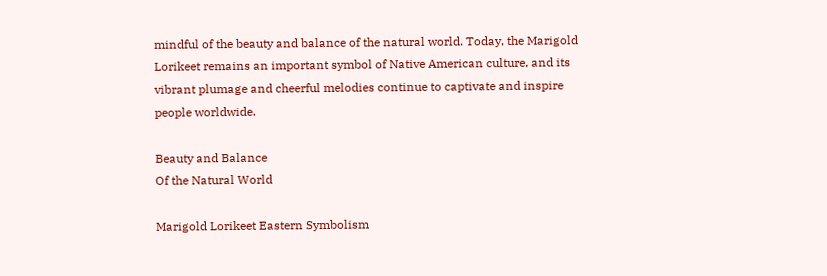mindful of the beauty and balance of the natural world. Today, the Marigold Lorikeet remains an important symbol of Native American culture, and its vibrant plumage and cheerful melodies continue to captivate and inspire people worldwide.

Beauty and Balance
Of the Natural World

Marigold Lorikeet Eastern Symbolism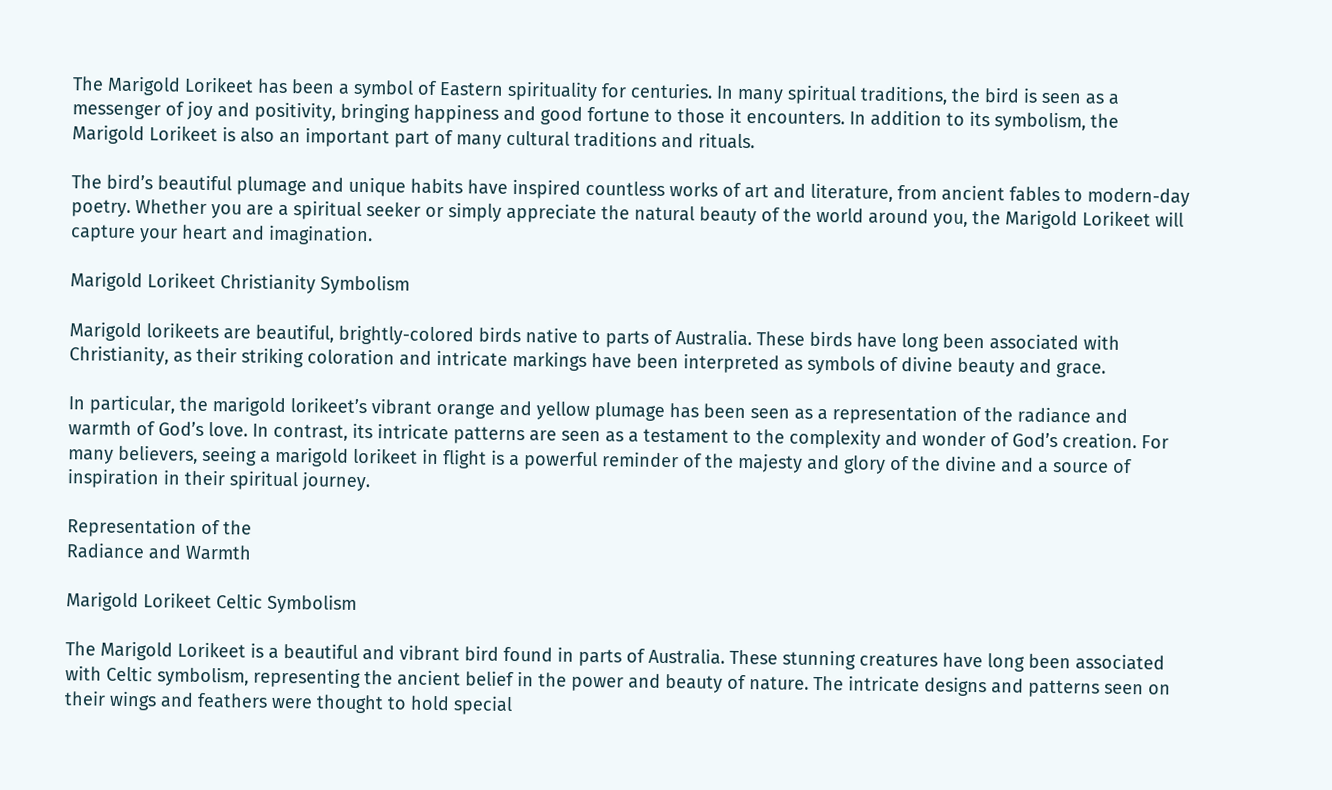The Marigold Lorikeet has been a symbol of Eastern spirituality for centuries. In many spiritual traditions, the bird is seen as a messenger of joy and positivity, bringing happiness and good fortune to those it encounters. In addition to its symbolism, the Marigold Lorikeet is also an important part of many cultural traditions and rituals.

The bird’s beautiful plumage and unique habits have inspired countless works of art and literature, from ancient fables to modern-day poetry. Whether you are a spiritual seeker or simply appreciate the natural beauty of the world around you, the Marigold Lorikeet will capture your heart and imagination.

Marigold Lorikeet Christianity Symbolism

Marigold lorikeets are beautiful, brightly-colored birds native to parts of Australia. These birds have long been associated with Christianity, as their striking coloration and intricate markings have been interpreted as symbols of divine beauty and grace.

In particular, the marigold lorikeet’s vibrant orange and yellow plumage has been seen as a representation of the radiance and warmth of God’s love. In contrast, its intricate patterns are seen as a testament to the complexity and wonder of God’s creation. For many believers, seeing a marigold lorikeet in flight is a powerful reminder of the majesty and glory of the divine and a source of inspiration in their spiritual journey.

Representation of the
Radiance and Warmth

Marigold Lorikeet Celtic Symbolism

The Marigold Lorikeet is a beautiful and vibrant bird found in parts of Australia. These stunning creatures have long been associated with Celtic symbolism, representing the ancient belief in the power and beauty of nature. The intricate designs and patterns seen on their wings and feathers were thought to hold special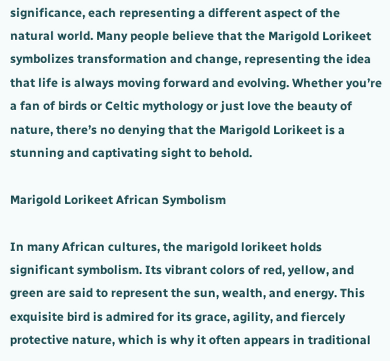significance, each representing a different aspect of the natural world. Many people believe that the Marigold Lorikeet symbolizes transformation and change, representing the idea that life is always moving forward and evolving. Whether you’re a fan of birds or Celtic mythology or just love the beauty of nature, there’s no denying that the Marigold Lorikeet is a stunning and captivating sight to behold.

Marigold Lorikeet African Symbolism

In many African cultures, the marigold lorikeet holds significant symbolism. Its vibrant colors of red, yellow, and green are said to represent the sun, wealth, and energy. This exquisite bird is admired for its grace, agility, and fiercely protective nature, which is why it often appears in traditional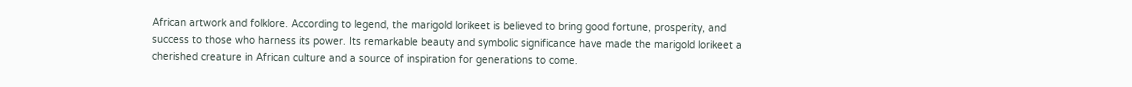African artwork and folklore. According to legend, the marigold lorikeet is believed to bring good fortune, prosperity, and success to those who harness its power. Its remarkable beauty and symbolic significance have made the marigold lorikeet a cherished creature in African culture and a source of inspiration for generations to come.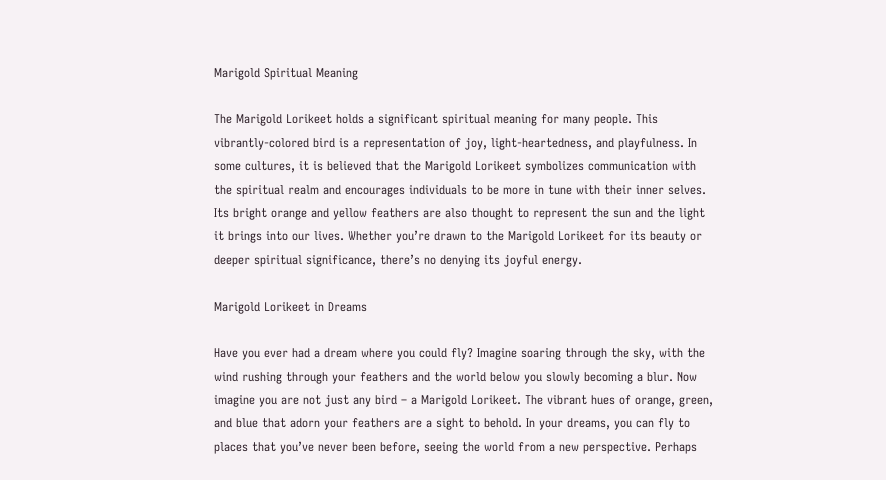Marigold Spiritual Meaning

The Marigold Lorikeet holds a significant spiritual meaning for many people. This vibrantly-colored bird is a representation of joy, light-heartedness, and playfulness. In some cultures, it is believed that the Marigold Lorikeet symbolizes communication with the spiritual realm and encourages individuals to be more in tune with their inner selves. Its bright orange and yellow feathers are also thought to represent the sun and the light it brings into our lives. Whether you’re drawn to the Marigold Lorikeet for its beauty or deeper spiritual significance, there’s no denying its joyful energy.

Marigold Lorikeet in Dreams

Have you ever had a dream where you could fly? Imagine soaring through the sky, with the wind rushing through your feathers and the world below you slowly becoming a blur. Now imagine you are not just any bird – a Marigold Lorikeet. The vibrant hues of orange, green, and blue that adorn your feathers are a sight to behold. In your dreams, you can fly to places that you’ve never been before, seeing the world from a new perspective. Perhaps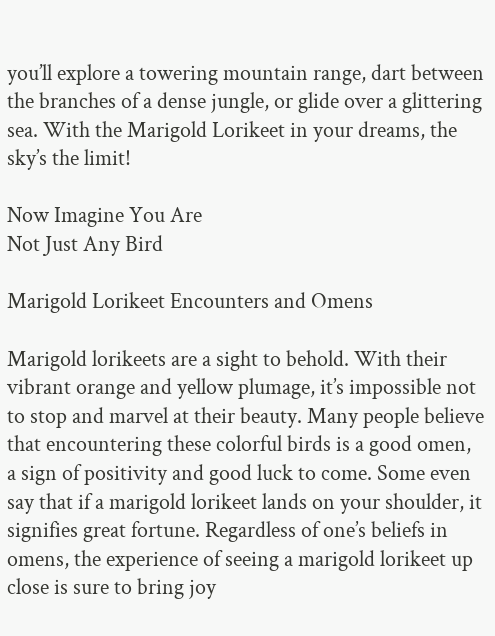you’ll explore a towering mountain range, dart between the branches of a dense jungle, or glide over a glittering sea. With the Marigold Lorikeet in your dreams, the sky’s the limit!

Now Imagine You Are
Not Just Any Bird

Marigold Lorikeet Encounters and Omens

Marigold lorikeets are a sight to behold. With their vibrant orange and yellow plumage, it’s impossible not to stop and marvel at their beauty. Many people believe that encountering these colorful birds is a good omen, a sign of positivity and good luck to come. Some even say that if a marigold lorikeet lands on your shoulder, it signifies great fortune. Regardless of one’s beliefs in omens, the experience of seeing a marigold lorikeet up close is sure to bring joy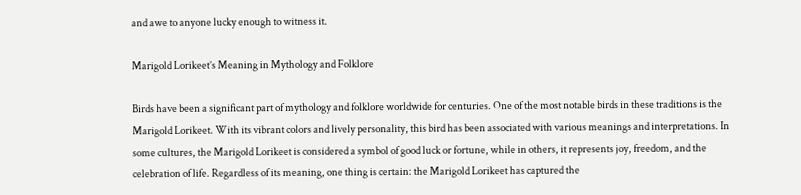and awe to anyone lucky enough to witness it.

Marigold Lorikeet’s Meaning in Mythology and Folklore

Birds have been a significant part of mythology and folklore worldwide for centuries. One of the most notable birds in these traditions is the Marigold Lorikeet. With its vibrant colors and lively personality, this bird has been associated with various meanings and interpretations. In some cultures, the Marigold Lorikeet is considered a symbol of good luck or fortune, while in others, it represents joy, freedom, and the celebration of life. Regardless of its meaning, one thing is certain: the Marigold Lorikeet has captured the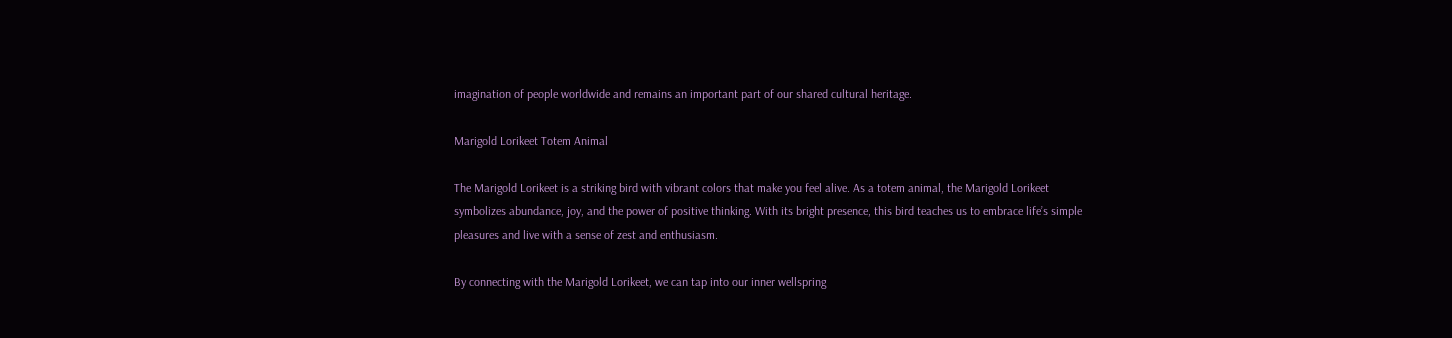imagination of people worldwide and remains an important part of our shared cultural heritage.

Marigold Lorikeet Totem Animal

The Marigold Lorikeet is a striking bird with vibrant colors that make you feel alive. As a totem animal, the Marigold Lorikeet symbolizes abundance, joy, and the power of positive thinking. With its bright presence, this bird teaches us to embrace life’s simple pleasures and live with a sense of zest and enthusiasm.

By connecting with the Marigold Lorikeet, we can tap into our inner wellspring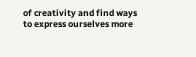of creativity and find ways to express ourselves more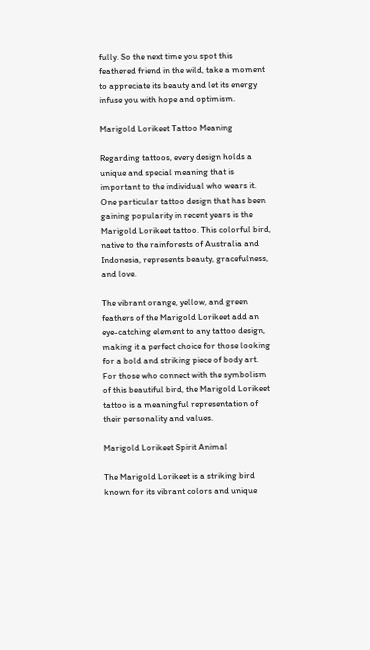fully. So the next time you spot this feathered friend in the wild, take a moment to appreciate its beauty and let its energy infuse you with hope and optimism.

Marigold Lorikeet Tattoo Meaning

Regarding tattoos, every design holds a unique and special meaning that is important to the individual who wears it. One particular tattoo design that has been gaining popularity in recent years is the Marigold Lorikeet tattoo. This colorful bird, native to the rainforests of Australia and Indonesia, represents beauty, gracefulness, and love.

The vibrant orange, yellow, and green feathers of the Marigold Lorikeet add an eye-catching element to any tattoo design, making it a perfect choice for those looking for a bold and striking piece of body art. For those who connect with the symbolism of this beautiful bird, the Marigold Lorikeet tattoo is a meaningful representation of their personality and values.

Marigold Lorikeet Spirit Animal

The Marigold Lorikeet is a striking bird known for its vibrant colors and unique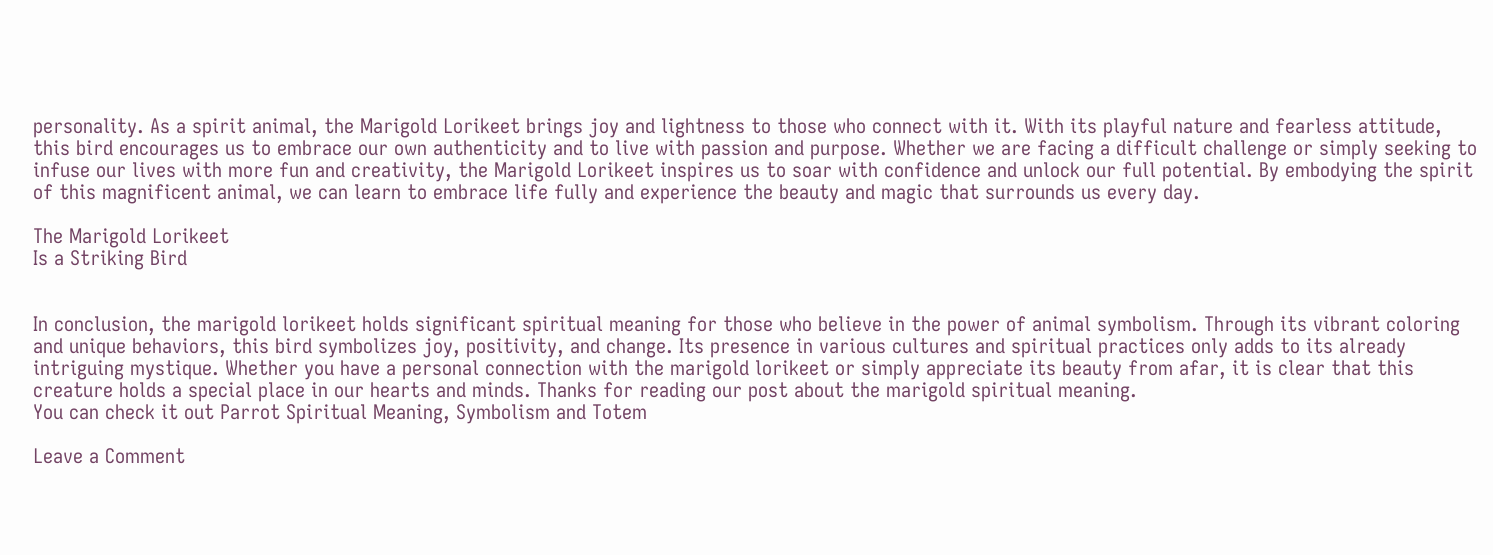personality. As a spirit animal, the Marigold Lorikeet brings joy and lightness to those who connect with it. With its playful nature and fearless attitude, this bird encourages us to embrace our own authenticity and to live with passion and purpose. Whether we are facing a difficult challenge or simply seeking to infuse our lives with more fun and creativity, the Marigold Lorikeet inspires us to soar with confidence and unlock our full potential. By embodying the spirit of this magnificent animal, we can learn to embrace life fully and experience the beauty and magic that surrounds us every day.

The Marigold Lorikeet
Is a Striking Bird


In conclusion, the marigold lorikeet holds significant spiritual meaning for those who believe in the power of animal symbolism. Through its vibrant coloring and unique behaviors, this bird symbolizes joy, positivity, and change. Its presence in various cultures and spiritual practices only adds to its already intriguing mystique. Whether you have a personal connection with the marigold lorikeet or simply appreciate its beauty from afar, it is clear that this creature holds a special place in our hearts and minds. Thanks for reading our post about the marigold spiritual meaning.
You can check it out Parrot Spiritual Meaning, Symbolism and Totem

Leave a Comment